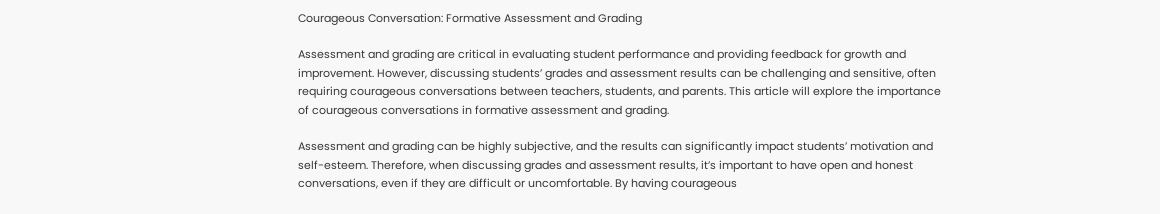Courageous Conversation: Formative Assessment and Grading

Assessment and grading are critical in evaluating student performance and providing feedback for growth and improvement. However, discussing students’ grades and assessment results can be challenging and sensitive, often requiring courageous conversations between teachers, students, and parents. This article will explore the importance of courageous conversations in formative assessment and grading.

Assessment and grading can be highly subjective, and the results can significantly impact students’ motivation and self-esteem. Therefore, when discussing grades and assessment results, it’s important to have open and honest conversations, even if they are difficult or uncomfortable. By having courageous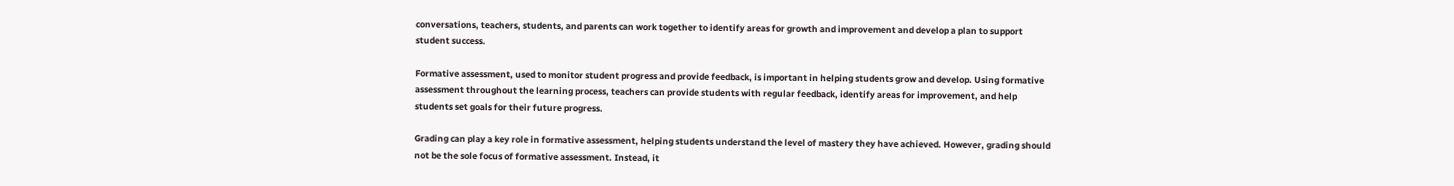conversations, teachers, students, and parents can work together to identify areas for growth and improvement and develop a plan to support student success.

Formative assessment, used to monitor student progress and provide feedback, is important in helping students grow and develop. Using formative assessment throughout the learning process, teachers can provide students with regular feedback, identify areas for improvement, and help students set goals for their future progress.

Grading can play a key role in formative assessment, helping students understand the level of mastery they have achieved. However, grading should not be the sole focus of formative assessment. Instead, it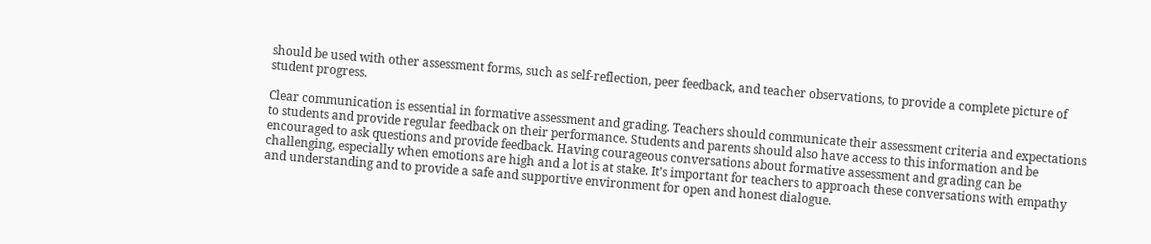should be used with other assessment forms, such as self-reflection, peer feedback, and teacher observations, to provide a complete picture of student progress.

Clear communication is essential in formative assessment and grading. Teachers should communicate their assessment criteria and expectations to students and provide regular feedback on their performance. Students and parents should also have access to this information and be encouraged to ask questions and provide feedback. Having courageous conversations about formative assessment and grading can be challenging, especially when emotions are high and a lot is at stake. It’s important for teachers to approach these conversations with empathy and understanding and to provide a safe and supportive environment for open and honest dialogue.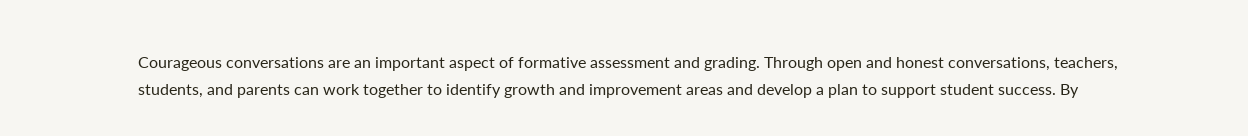Courageous conversations are an important aspect of formative assessment and grading. Through open and honest conversations, teachers, students, and parents can work together to identify growth and improvement areas and develop a plan to support student success. By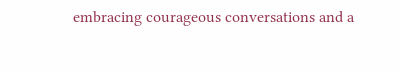embracing courageous conversations and a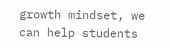growth mindset, we can help students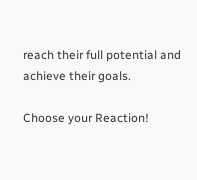reach their full potential and achieve their goals.

Choose your Reaction!